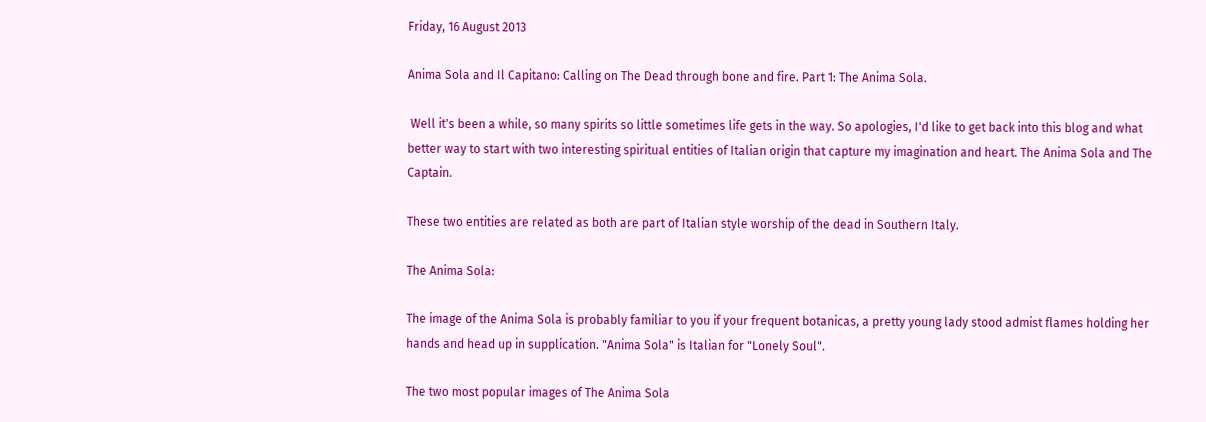Friday, 16 August 2013

Anima Sola and Il Capitano: Calling on The Dead through bone and fire. Part 1: The Anima Sola.

 Well it's been a while, so many spirits so little sometimes life gets in the way. So apologies, I'd like to get back into this blog and what better way to start with two interesting spiritual entities of Italian origin that capture my imagination and heart. The Anima Sola and The Captain.

These two entities are related as both are part of Italian style worship of the dead in Southern Italy.

The Anima Sola:

The image of the Anima Sola is probably familiar to you if your frequent botanicas, a pretty young lady stood admist flames holding her hands and head up in supplication. "Anima Sola" is Italian for "Lonely Soul".

The two most popular images of The Anima Sola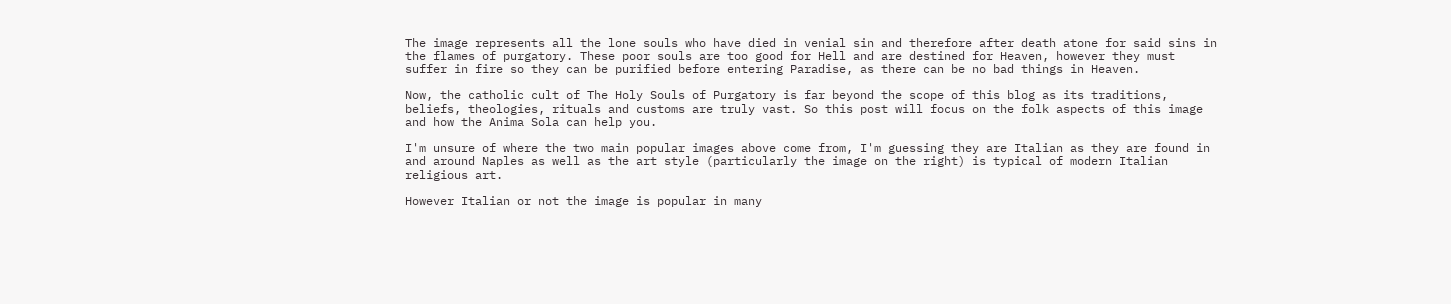The image represents all the lone souls who have died in venial sin and therefore after death atone for said sins in the flames of purgatory. These poor souls are too good for Hell and are destined for Heaven, however they must suffer in fire so they can be purified before entering Paradise, as there can be no bad things in Heaven.

Now, the catholic cult of The Holy Souls of Purgatory is far beyond the scope of this blog as its traditions, beliefs, theologies, rituals and customs are truly vast. So this post will focus on the folk aspects of this image and how the Anima Sola can help you.

I'm unsure of where the two main popular images above come from, I'm guessing they are Italian as they are found in and around Naples as well as the art style (particularly the image on the right) is typical of modern Italian religious art.

However Italian or not the image is popular in many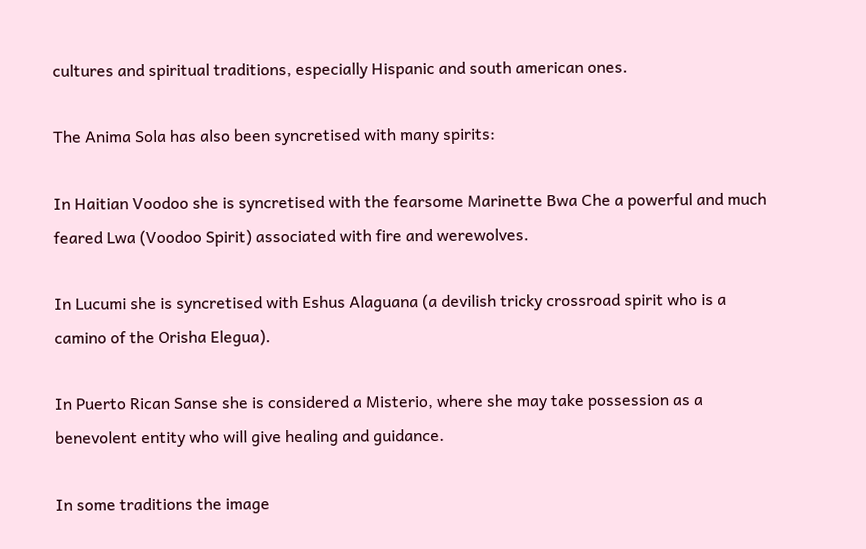cultures and spiritual traditions, especially Hispanic and south american ones.

The Anima Sola has also been syncretised with many spirits:

In Haitian Voodoo she is syncretised with the fearsome Marinette Bwa Che a powerful and much feared Lwa (Voodoo Spirit) associated with fire and werewolves.

In Lucumi she is syncretised with Eshus Alaguana (a devilish tricky crossroad spirit who is a camino of the Orisha Elegua).

In Puerto Rican Sanse she is considered a Misterio, where she may take possession as a benevolent entity who will give healing and guidance.

In some traditions the image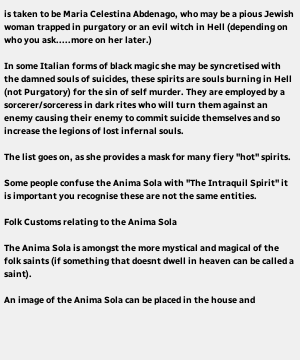is taken to be Maria Celestina Abdenago, who may be a pious Jewish woman trapped in purgatory or an evil witch in Hell (depending on who you ask.....more on her later.)

In some Italian forms of black magic she may be syncretised with the damned souls of suicides, these spirits are souls burning in Hell (not Purgatory) for the sin of self murder. They are employed by a sorcerer/sorceress in dark rites who will turn them against an enemy causing their enemy to commit suicide themselves and so increase the legions of lost infernal souls.

The list goes on, as she provides a mask for many fiery "hot" spirits.

Some people confuse the Anima Sola with "The Intraquil Spirit" it is important you recognise these are not the same entities.

Folk Customs relating to the Anima Sola

The Anima Sola is amongst the more mystical and magical of the folk saints (if something that doesnt dwell in heaven can be called a saint).

An image of the Anima Sola can be placed in the house and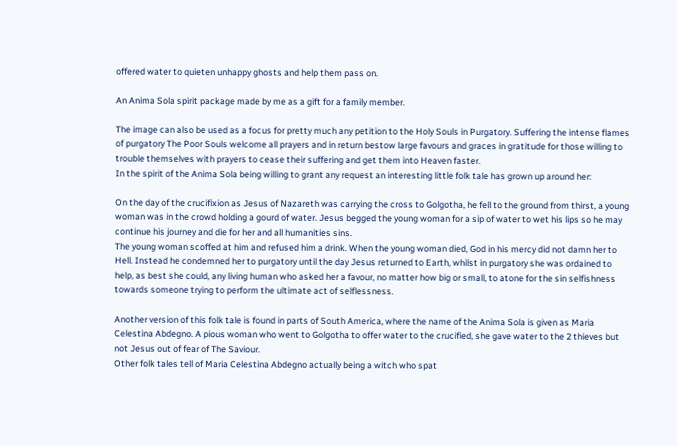offered water to quieten unhappy ghosts and help them pass on.

An Anima Sola spirit package made by me as a gift for a family member.

The image can also be used as a focus for pretty much any petition to the Holy Souls in Purgatory. Suffering the intense flames of purgatory The Poor Souls welcome all prayers and in return bestow large favours and graces in gratitude for those willing to trouble themselves with prayers to cease their suffering and get them into Heaven faster.
In the spirit of the Anima Sola being willing to grant any request an interesting little folk tale has grown up around her:

On the day of the crucifixion as Jesus of Nazareth was carrying the cross to Golgotha, he fell to the ground from thirst, a young woman was in the crowd holding a gourd of water. Jesus begged the young woman for a sip of water to wet his lips so he may continue his journey and die for her and all humanities sins.
The young woman scoffed at him and refused him a drink. When the young woman died, God in his mercy did not damn her to Hell. Instead he condemned her to purgatory until the day Jesus returned to Earth, whilst in purgatory she was ordained to help, as best she could, any living human who asked her a favour, no matter how big or small, to atone for the sin selfishness towards someone trying to perform the ultimate act of selflessness.

Another version of this folk tale is found in parts of South America, where the name of the Anima Sola is given as Maria Celestina Abdegno. A pious woman who went to Golgotha to offer water to the crucified, she gave water to the 2 thieves but not Jesus out of fear of The Saviour.
Other folk tales tell of Maria Celestina Abdegno actually being a witch who spat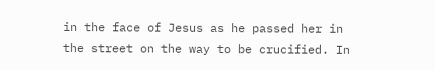in the face of Jesus as he passed her in the street on the way to be crucified. In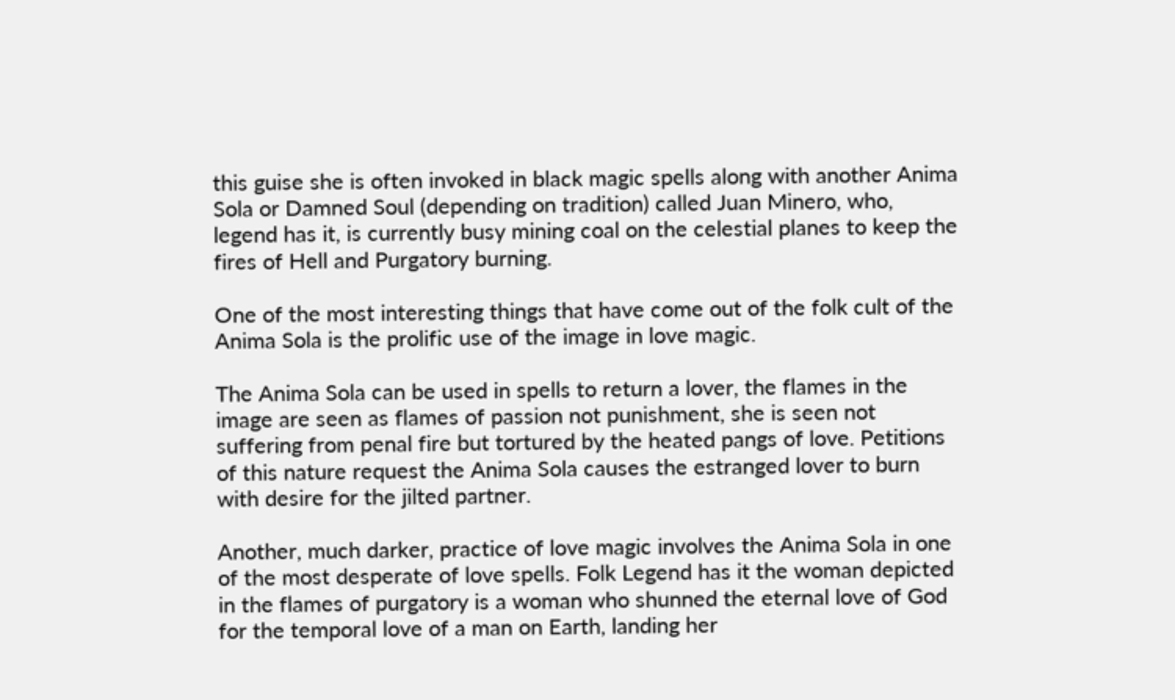this guise she is often invoked in black magic spells along with another Anima Sola or Damned Soul (depending on tradition) called Juan Minero, who, legend has it, is currently busy mining coal on the celestial planes to keep the fires of Hell and Purgatory burning.

One of the most interesting things that have come out of the folk cult of the Anima Sola is the prolific use of the image in love magic.

The Anima Sola can be used in spells to return a lover, the flames in the image are seen as flames of passion not punishment, she is seen not suffering from penal fire but tortured by the heated pangs of love. Petitions of this nature request the Anima Sola causes the estranged lover to burn with desire for the jilted partner.

Another, much darker, practice of love magic involves the Anima Sola in one of the most desperate of love spells. Folk Legend has it the woman depicted in the flames of purgatory is a woman who shunned the eternal love of God for the temporal love of a man on Earth, landing her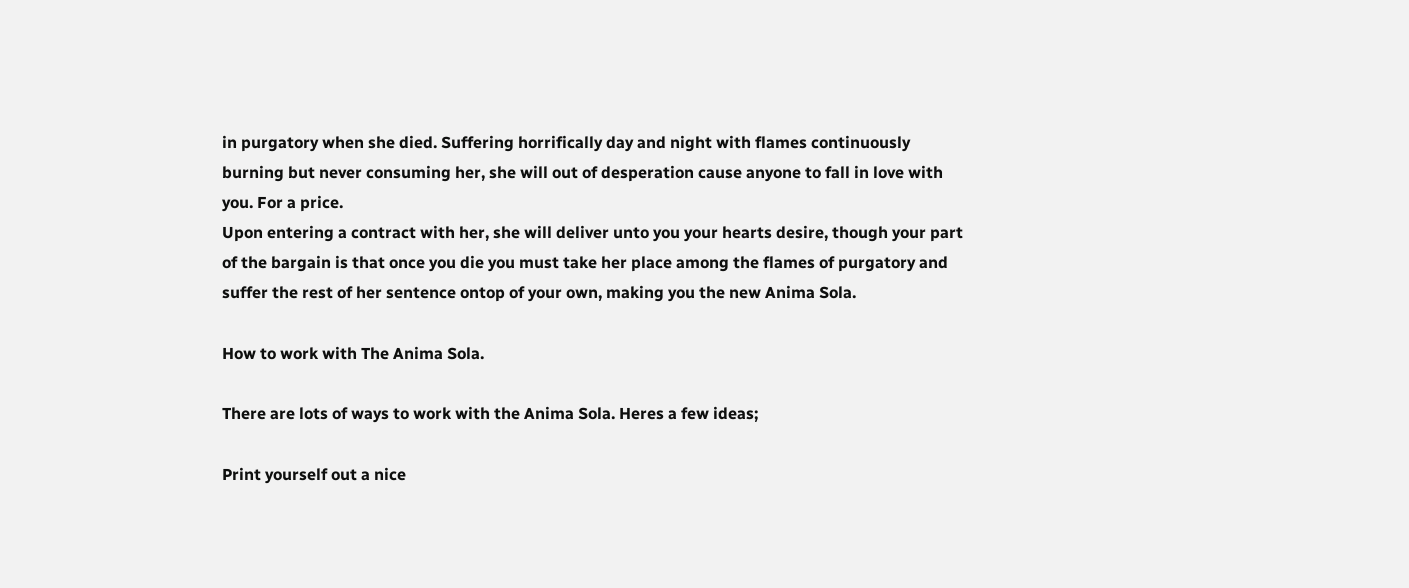in purgatory when she died. Suffering horrifically day and night with flames continuously burning but never consuming her, she will out of desperation cause anyone to fall in love with you. For a price.
Upon entering a contract with her, she will deliver unto you your hearts desire, though your part of the bargain is that once you die you must take her place among the flames of purgatory and suffer the rest of her sentence ontop of your own, making you the new Anima Sola.

How to work with The Anima Sola.

There are lots of ways to work with the Anima Sola. Heres a few ideas;

Print yourself out a nice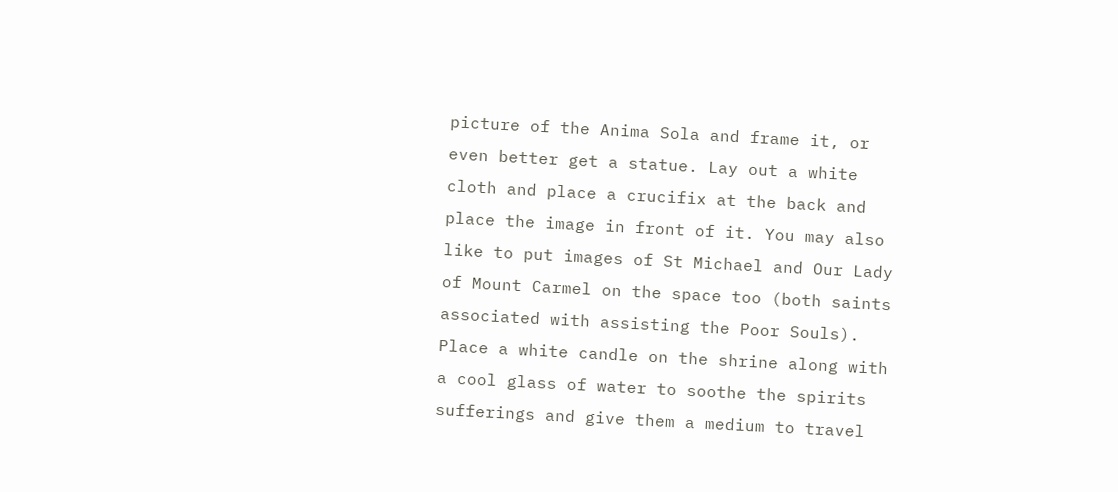picture of the Anima Sola and frame it, or even better get a statue. Lay out a white cloth and place a crucifix at the back and place the image in front of it. You may also like to put images of St Michael and Our Lady of Mount Carmel on the space too (both saints associated with assisting the Poor Souls). Place a white candle on the shrine along with a cool glass of water to soothe the spirits sufferings and give them a medium to travel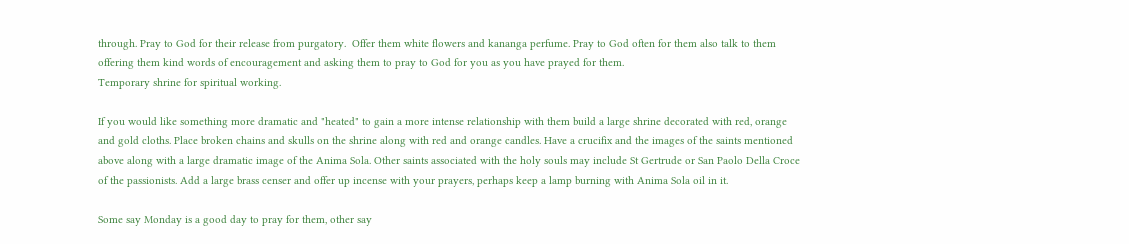through. Pray to God for their release from purgatory.  Offer them white flowers and kananga perfume. Pray to God often for them also talk to them offering them kind words of encouragement and asking them to pray to God for you as you have prayed for them.
Temporary shrine for spiritual working.

If you would like something more dramatic and "heated" to gain a more intense relationship with them build a large shrine decorated with red, orange and gold cloths. Place broken chains and skulls on the shrine along with red and orange candles. Have a crucifix and the images of the saints mentioned above along with a large dramatic image of the Anima Sola. Other saints associated with the holy souls may include St Gertrude or San Paolo Della Croce of the passionists. Add a large brass censer and offer up incense with your prayers, perhaps keep a lamp burning with Anima Sola oil in it.

Some say Monday is a good day to pray for them, other say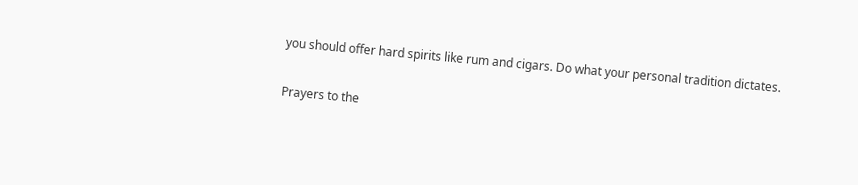you should offer hard spirits like rum and cigars. Do what your personal tradition dictates.

Prayers to the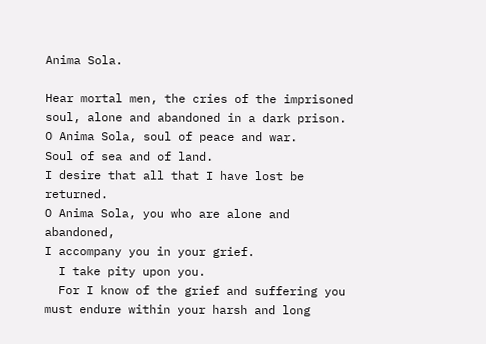Anima Sola.

Hear mortal men, the cries of the imprisoned soul, alone and abandoned in a dark prison.
O Anima Sola, soul of peace and war.
Soul of sea and of land.
I desire that all that I have lost be returned.
O Anima Sola, you who are alone and abandoned,
I accompany you in your grief.
  I take pity upon you.
  For I know of the grief and suffering you must endure within your harsh and long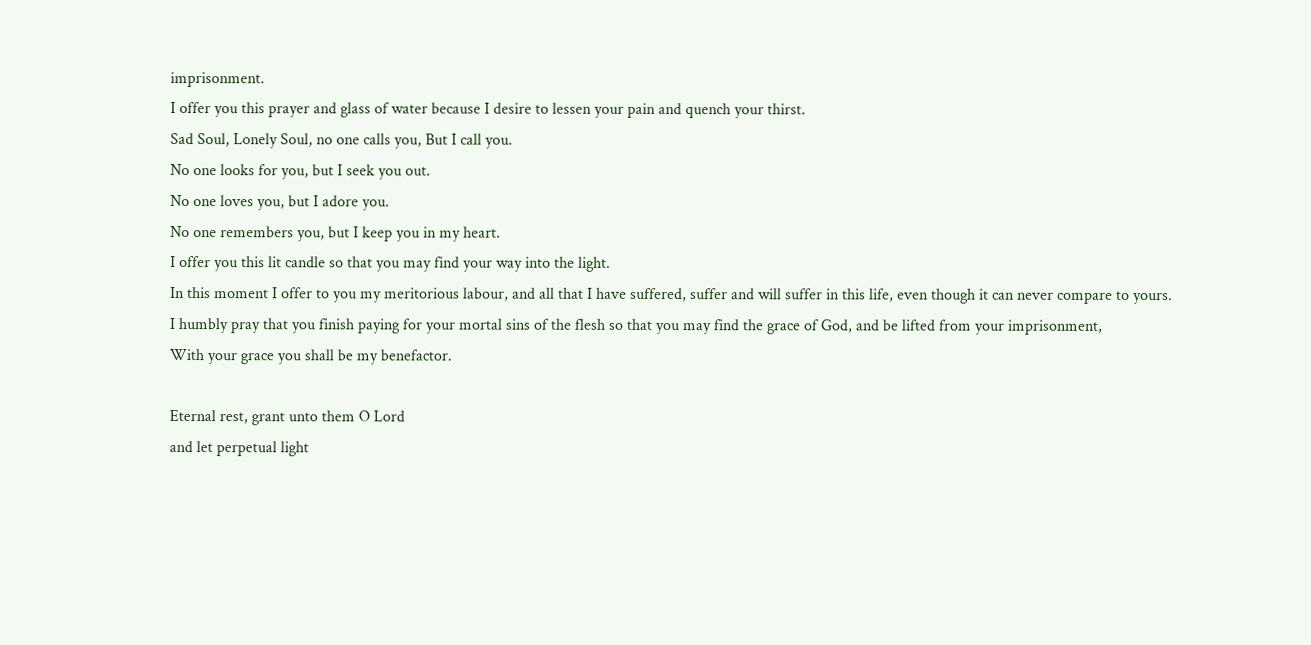imprisonment.
I offer you this prayer and glass of water because I desire to lessen your pain and quench your thirst.
Sad Soul, Lonely Soul, no one calls you, But I call you.
No one looks for you, but I seek you out.
No one loves you, but I adore you.
No one remembers you, but I keep you in my heart.
I offer you this lit candle so that you may find your way into the light.
In this moment I offer to you my meritorious labour, and all that I have suffered, suffer and will suffer in this life, even though it can never compare to yours.
I humbly pray that you finish paying for your mortal sins of the flesh so that you may find the grace of God, and be lifted from your imprisonment,
With your grace you shall be my benefactor.

Eternal rest, grant unto them O Lord
and let perpetual light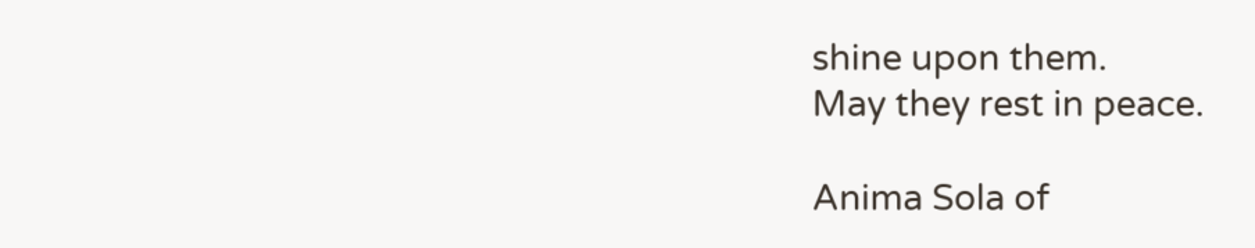shine upon them.
May they rest in peace.

Anima Sola of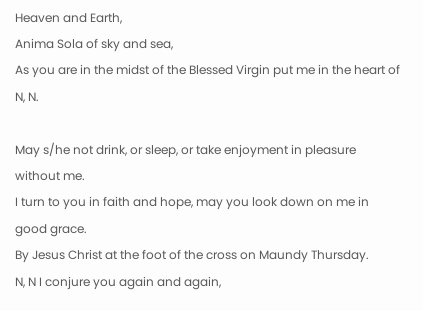Heaven and Earth,
Anima Sola of sky and sea,
As you are in the midst of the Blessed Virgin put me in the heart of N, N.

May s/he not drink, or sleep, or take enjoyment in pleasure without me.
I turn to you in faith and hope, may you look down on me in good grace.
By Jesus Christ at the foot of the cross on Maundy Thursday.
N, N I conjure you again and again,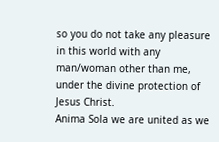so you do not take any pleasure in this world with any man/woman other than me,
under the divine protection of Jesus Christ.
Anima Sola we are united as we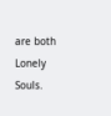are both Lonely Souls.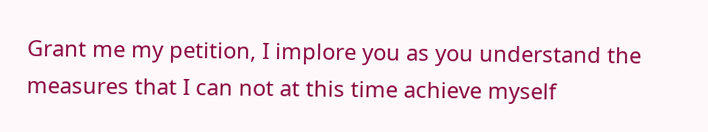Grant me my petition, I implore you as you understand the measures that I can not at this time achieve myself